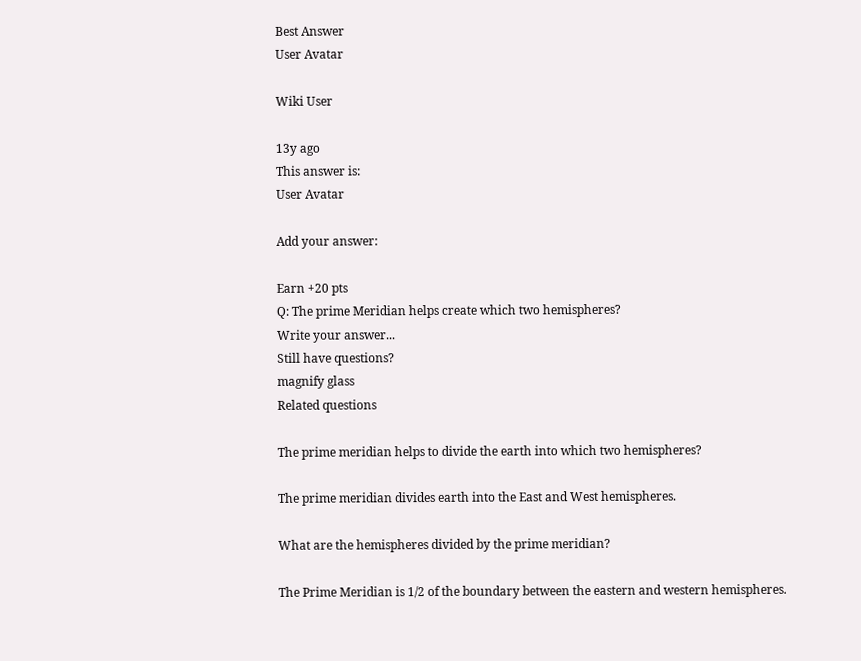Best Answer
User Avatar

Wiki User

13y ago
This answer is:
User Avatar

Add your answer:

Earn +20 pts
Q: The prime Meridian helps create which two hemispheres?
Write your answer...
Still have questions?
magnify glass
Related questions

The prime meridian helps to divide the earth into which two hemispheres?

The prime meridian divides earth into the East and West hemispheres.

What are the hemispheres divided by the prime meridian?

The Prime Meridian is 1/2 of the boundary between the eastern and western hemispheres.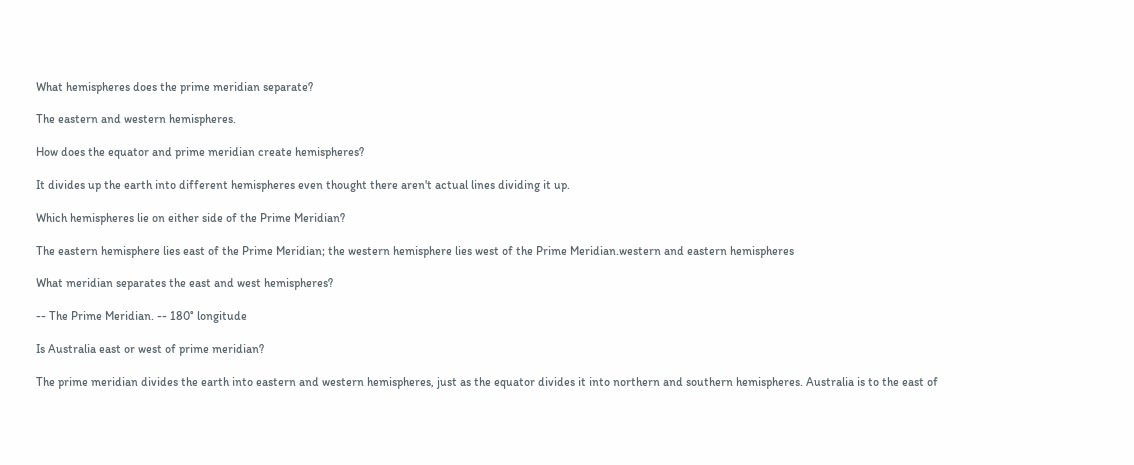What hemispheres does the prime meridian separate?

The eastern and western hemispheres.

How does the equator and prime meridian create hemispheres?

It divides up the earth into different hemispheres even thought there aren't actual lines dividing it up.

Which hemispheres lie on either side of the Prime Meridian?

The eastern hemisphere lies east of the Prime Meridian; the western hemisphere lies west of the Prime Meridian.western and eastern hemispheres

What meridian separates the east and west hemispheres?

-- The Prime Meridian. -- 180° longitude

Is Australia east or west of prime meridian?

The prime meridian divides the earth into eastern and western hemispheres, just as the equator divides it into northern and southern hemispheres. Australia is to the east of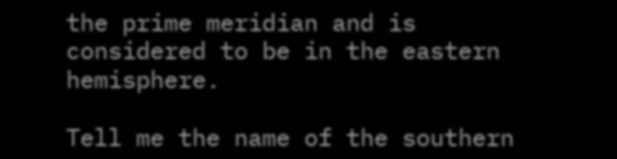the prime meridian and is considered to be in the eastern hemisphere.

Tell me the name of the southern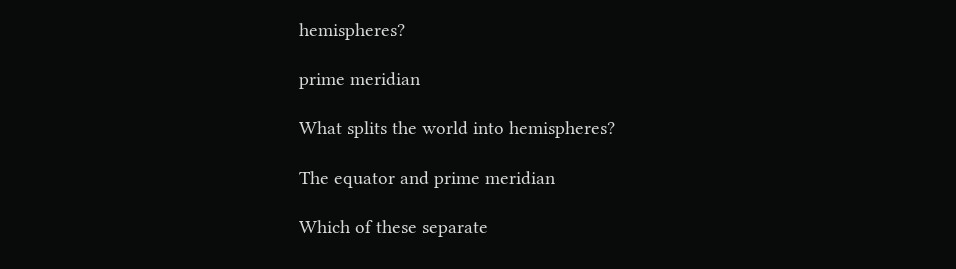hemispheres?

prime meridian

What splits the world into hemispheres?

The equator and prime meridian

Which of these separate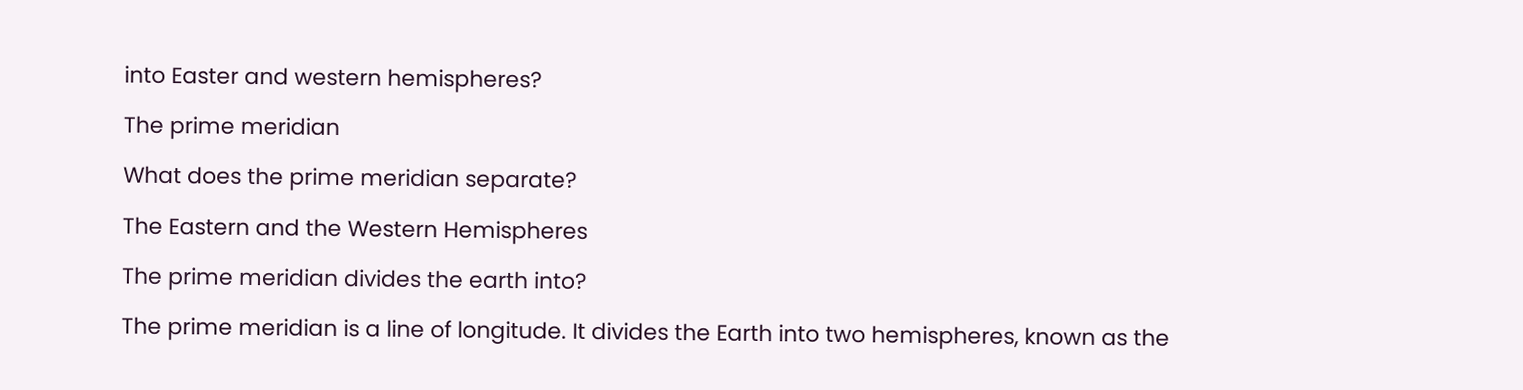into Easter and western hemispheres?

The prime meridian

What does the prime meridian separate?

The Eastern and the Western Hemispheres

The prime meridian divides the earth into?

The prime meridian is a line of longitude. It divides the Earth into two hemispheres, known as the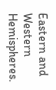Eastern and Western Hemispheres.